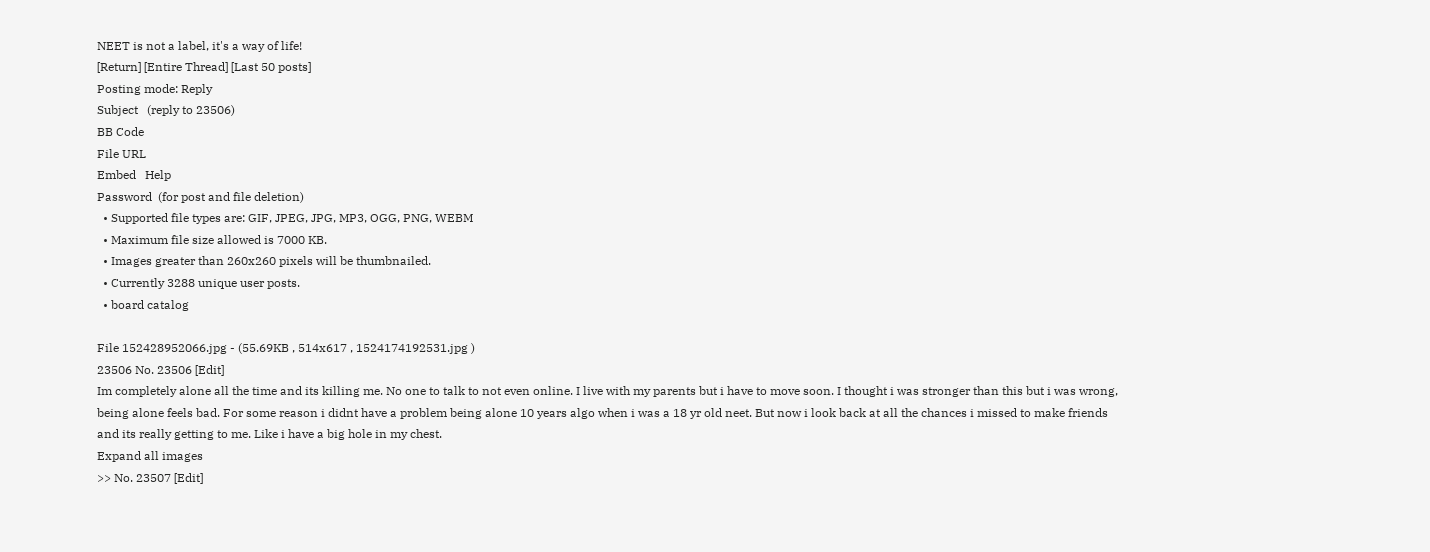NEET is not a label, it's a way of life!
[Return] [Entire Thread] [Last 50 posts]
Posting mode: Reply
Subject   (reply to 23506)
BB Code
File URL
Embed   Help
Password  (for post and file deletion)
  • Supported file types are: GIF, JPEG, JPG, MP3, OGG, PNG, WEBM
  • Maximum file size allowed is 7000 KB.
  • Images greater than 260x260 pixels will be thumbnailed.
  • Currently 3288 unique user posts.
  • board catalog

File 152428952066.jpg - (55.69KB , 514x617 , 1524174192531.jpg )
23506 No. 23506 [Edit]
Im completely alone all the time and its killing me. No one to talk to not even online. I live with my parents but i have to move soon. I thought i was stronger than this but i was wrong, being alone feels bad. For some reason i didnt have a problem being alone 10 years algo when i was a 18 yr old neet. But now i look back at all the chances i missed to make friends and its really getting to me. Like i have a big hole in my chest.
Expand all images
>> No. 23507 [Edit]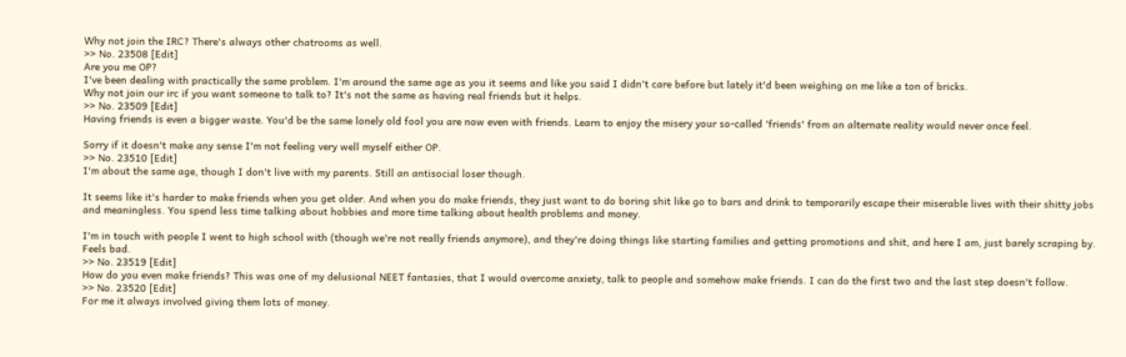Why not join the IRC? There's always other chatrooms as well.
>> No. 23508 [Edit]
Are you me OP?
I've been dealing with practically the same problem. I'm around the same age as you it seems and like you said I didn't care before but lately it'd been weighing on me like a ton of bricks.
Why not join our irc if you want someone to talk to? It's not the same as having real friends but it helps.
>> No. 23509 [Edit]
Having friends is even a bigger waste. You'd be the same lonely old fool you are now even with friends. Learn to enjoy the misery your so-called 'friends' from an alternate reality would never once feel.

Sorry if it doesn't make any sense I'm not feeling very well myself either OP.
>> No. 23510 [Edit]
I'm about the same age, though I don't live with my parents. Still an antisocial loser though.

It seems like it's harder to make friends when you get older. And when you do make friends, they just want to do boring shit like go to bars and drink to temporarily escape their miserable lives with their shitty jobs and meaningless. You spend less time talking about hobbies and more time talking about health problems and money.

I'm in touch with people I went to high school with (though we're not really friends anymore), and they're doing things like starting families and getting promotions and shit, and here I am, just barely scraping by. Feels bad.
>> No. 23519 [Edit]
How do you even make friends? This was one of my delusional NEET fantasies, that I would overcome anxiety, talk to people and somehow make friends. I can do the first two and the last step doesn't follow.
>> No. 23520 [Edit]
For me it always involved giving them lots of money.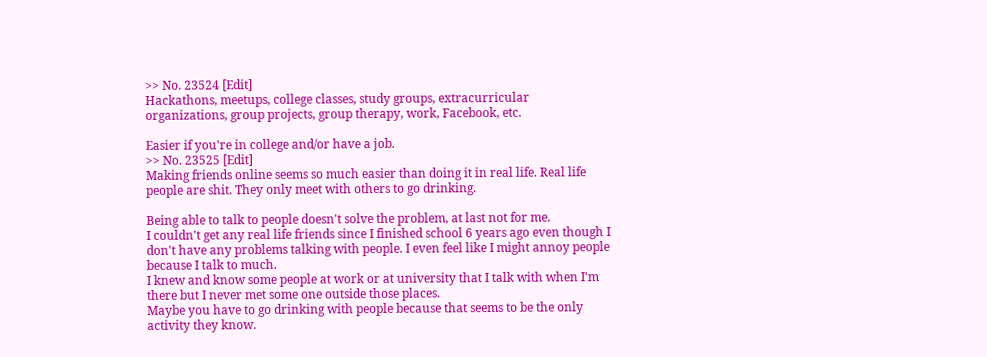>> No. 23524 [Edit]
Hackathons, meetups, college classes, study groups, extracurricular organizations, group projects, group therapy, work, Facebook, etc.

Easier if you're in college and/or have a job.
>> No. 23525 [Edit]
Making friends online seems so much easier than doing it in real life. Real life people are shit. They only meet with others to go drinking.

Being able to talk to people doesn't solve the problem, at last not for me.
I couldn't get any real life friends since I finished school 6 years ago even though I don't have any problems talking with people. I even feel like I might annoy people because I talk to much.
I knew and know some people at work or at university that I talk with when I'm there but I never met some one outside those places.
Maybe you have to go drinking with people because that seems to be the only activity they know.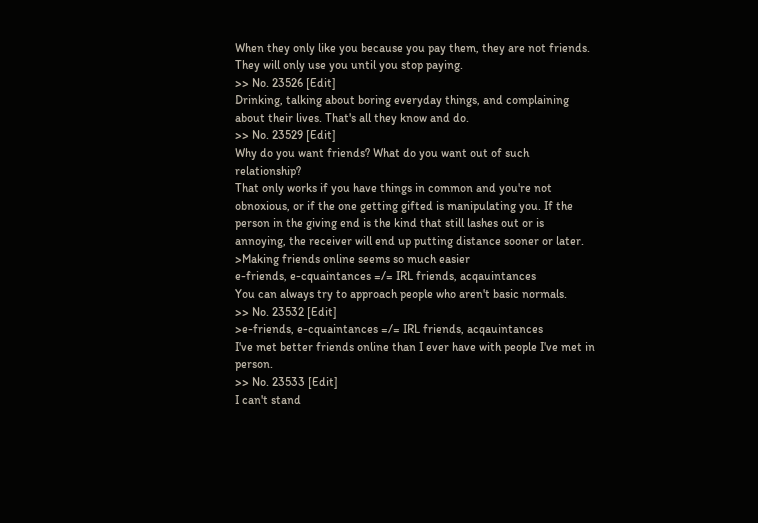When they only like you because you pay them, they are not friends.
They will only use you until you stop paying.
>> No. 23526 [Edit]
Drinking, talking about boring everyday things, and complaining about their lives. That's all they know and do.
>> No. 23529 [Edit]
Why do you want friends? What do you want out of such relationship?
That only works if you have things in common and you're not obnoxious, or if the one getting gifted is manipulating you. If the person in the giving end is the kind that still lashes out or is annoying, the receiver will end up putting distance sooner or later.
>Making friends online seems so much easier
e-friends, e-cquaintances =/= IRL friends, acqauintances
You can always try to approach people who aren't basic normals.
>> No. 23532 [Edit]
>e-friends, e-cquaintances =/= IRL friends, acqauintances
I've met better friends online than I ever have with people I've met in person.
>> No. 23533 [Edit]
I can't stand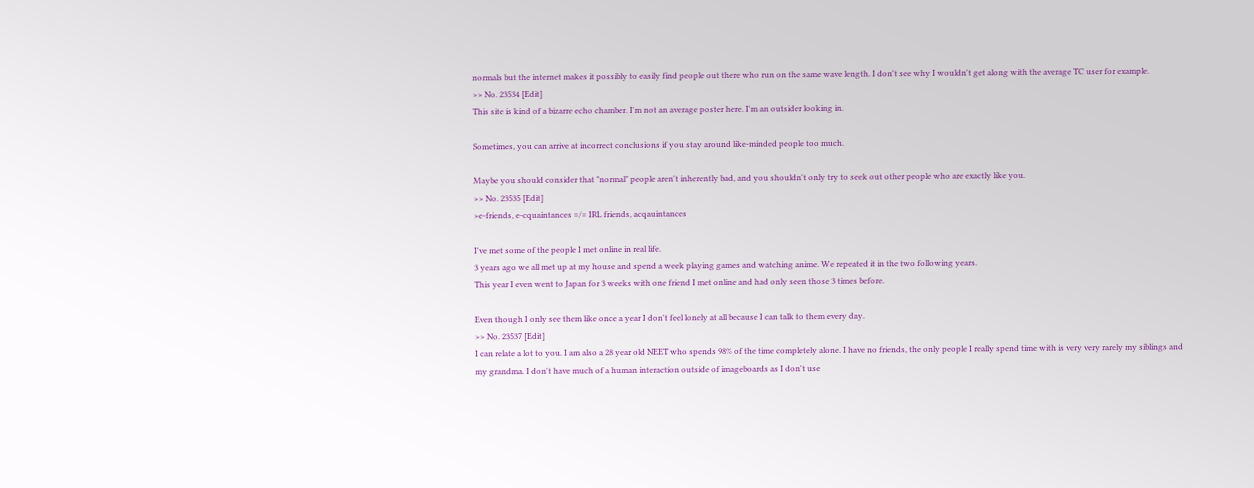normals but the internet makes it possibly to easily find people out there who run on the same wave length. I don't see why I wouldn't get along with the average TC user for example.
>> No. 23534 [Edit]
This site is kind of a bizarre echo chamber. I'm not an average poster here. I'm an outsider looking in.

Sometimes, you can arrive at incorrect conclusions if you stay around like-minded people too much.

Maybe you should consider that "normal" people aren't inherently bad, and you shouldn't only try to seek out other people who are exactly like you.
>> No. 23535 [Edit]
>e-friends, e-cquaintances =/= IRL friends, acqauintances

I've met some of the people I met online in real life.
3 years ago we all met up at my house and spend a week playing games and watching anime. We repeated it in the two following years.
This year I even went to Japan for 3 weeks with one friend I met online and had only seen those 3 times before.

Even though I only see them like once a year I don't feel lonely at all because I can talk to them every day.
>> No. 23537 [Edit]
I can relate a lot to you. I am also a 28 year old NEET who spends 98% of the time completely alone. I have no friends, the only people I really spend time with is very very rarely my siblings and my grandma. I don't have much of a human interaction outside of imageboards as I don't use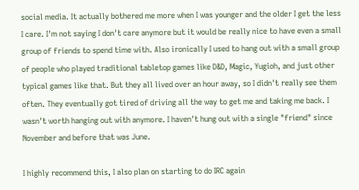social media. It actually bothered me more when I was younger and the older I get the less I care. I'm not saying I don't care anymore but it would be really nice to have even a small group of friends to spend time with. Also ironically I used to hang out with a small group of people who played traditional tabletop games like D&D, Magic, Yugioh, and just other typical games like that. But they all lived over an hour away, so I didn't really see them often. They eventually got tired of driving all the way to get me and taking me back. I wasn't worth hanging out with anymore. I haven't hung out with a single "friend" since November and before that was June.

I highly recommend this, I also plan on starting to do IRC again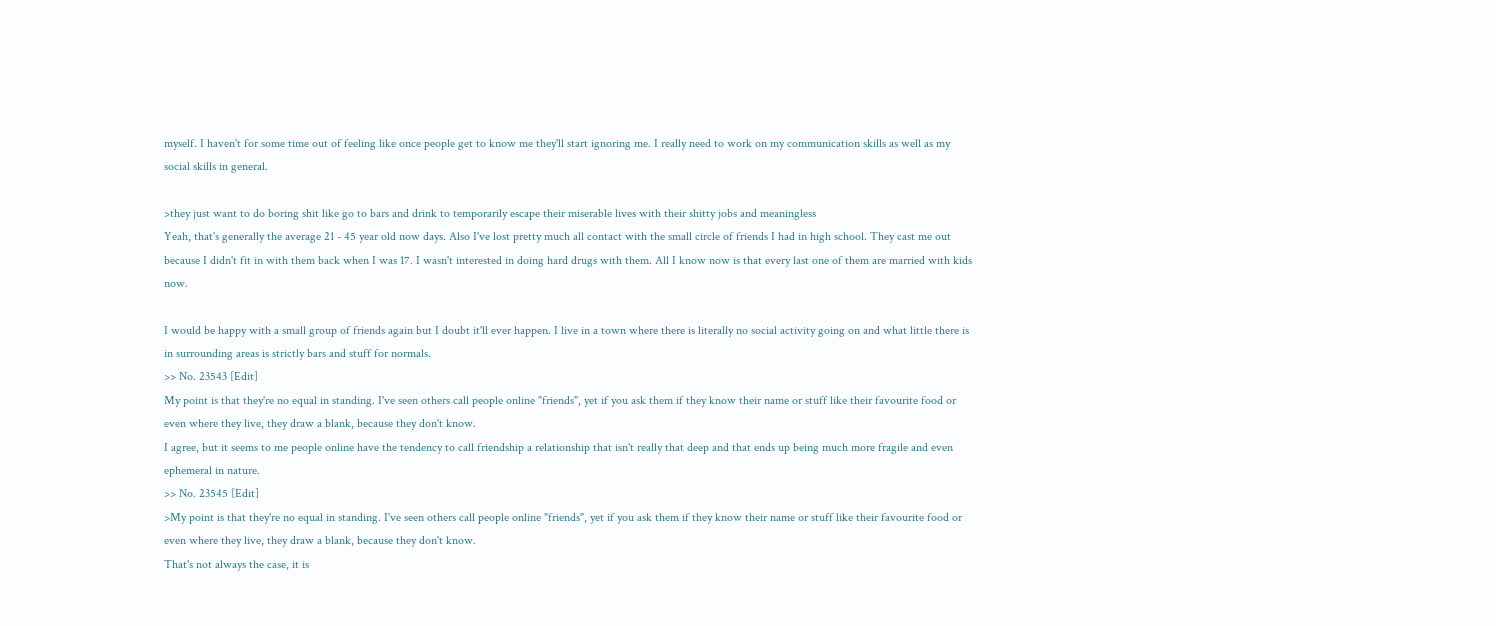myself. I haven't for some time out of feeling like once people get to know me they'll start ignoring me. I really need to work on my communication skills as well as my social skills in general.

>they just want to do boring shit like go to bars and drink to temporarily escape their miserable lives with their shitty jobs and meaningless
Yeah, that's generally the average 21 - 45 year old now days. Also I've lost pretty much all contact with the small circle of friends I had in high school. They cast me out because I didn't fit in with them back when I was 17. I wasn't interested in doing hard drugs with them. All I know now is that every last one of them are married with kids now.

I would be happy with a small group of friends again but I doubt it'll ever happen. I live in a town where there is literally no social activity going on and what little there is in surrounding areas is strictly bars and stuff for normals.
>> No. 23543 [Edit]
My point is that they're no equal in standing. I've seen others call people online "friends", yet if you ask them if they know their name or stuff like their favourite food or even where they live, they draw a blank, because they don't know.
I agree, but it seems to me people online have the tendency to call friendship a relationship that isn't really that deep and that ends up being much more fragile and even ephemeral in nature.
>> No. 23545 [Edit]
>My point is that they're no equal in standing. I've seen others call people online "friends", yet if you ask them if they know their name or stuff like their favourite food or even where they live, they draw a blank, because they don't know.
That's not always the case, it is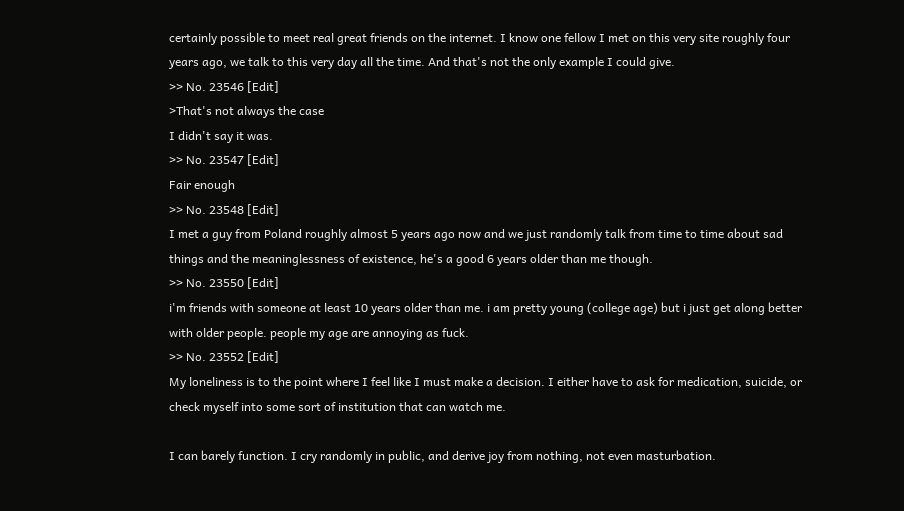certainly possible to meet real great friends on the internet. I know one fellow I met on this very site roughly four years ago, we talk to this very day all the time. And that's not the only example I could give.
>> No. 23546 [Edit]
>That's not always the case
I didn't say it was.
>> No. 23547 [Edit]
Fair enough
>> No. 23548 [Edit]
I met a guy from Poland roughly almost 5 years ago now and we just randomly talk from time to time about sad things and the meaninglessness of existence, he's a good 6 years older than me though.
>> No. 23550 [Edit]
i'm friends with someone at least 10 years older than me. i am pretty young (college age) but i just get along better with older people. people my age are annoying as fuck.
>> No. 23552 [Edit]
My loneliness is to the point where I feel like I must make a decision. I either have to ask for medication, suicide, or check myself into some sort of institution that can watch me.

I can barely function. I cry randomly in public, and derive joy from nothing, not even masturbation.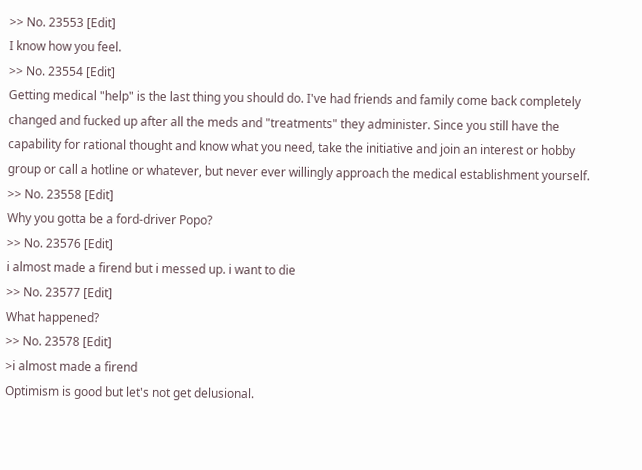>> No. 23553 [Edit]
I know how you feel.
>> No. 23554 [Edit]
Getting medical "help" is the last thing you should do. I've had friends and family come back completely changed and fucked up after all the meds and "treatments" they administer. Since you still have the capability for rational thought and know what you need, take the initiative and join an interest or hobby group or call a hotline or whatever, but never ever willingly approach the medical establishment yourself.
>> No. 23558 [Edit]
Why you gotta be a ford-driver Popo?
>> No. 23576 [Edit]
i almost made a firend but i messed up. i want to die
>> No. 23577 [Edit]
What happened?
>> No. 23578 [Edit]
>i almost made a firend
Optimism is good but let's not get delusional.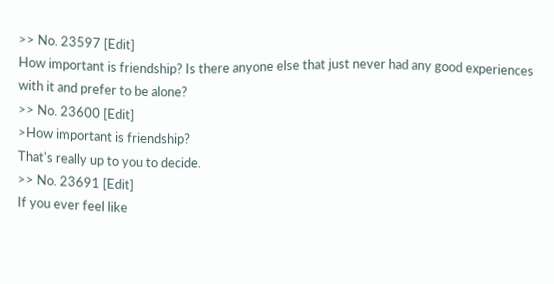>> No. 23597 [Edit]
How important is friendship? Is there anyone else that just never had any good experiences with it and prefer to be alone?
>> No. 23600 [Edit]
>How important is friendship?
That's really up to you to decide.
>> No. 23691 [Edit]
If you ever feel like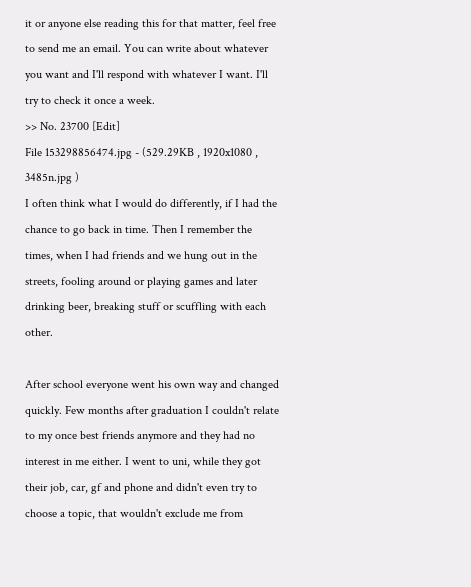it or anyone else reading this for that matter, feel free to send me an email. You can write about whatever you want and I'll respond with whatever I want. I'll try to check it once a week.
>> No. 23700 [Edit]
File 153298856474.jpg - (529.29KB , 1920x1080 , 3485n.jpg )
I often think what I would do differently, if I had the chance to go back in time. Then I remember the times, when I had friends and we hung out in the streets, fooling around or playing games and later drinking beer, breaking stuff or scuffling with each other.

After school everyone went his own way and changed quickly. Few months after graduation I couldn't relate to my once best friends anymore and they had no interest in me either. I went to uni, while they got their job, car, gf and phone and didn't even try to choose a topic, that wouldn't exclude me from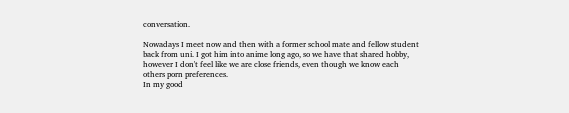conversation.

Nowadays I meet now and then with a former school mate and fellow student back from uni. I got him into anime long ago, so we have that shared hobby, however I don't feel like we are close friends, even though we know each others porn preferences.
In my good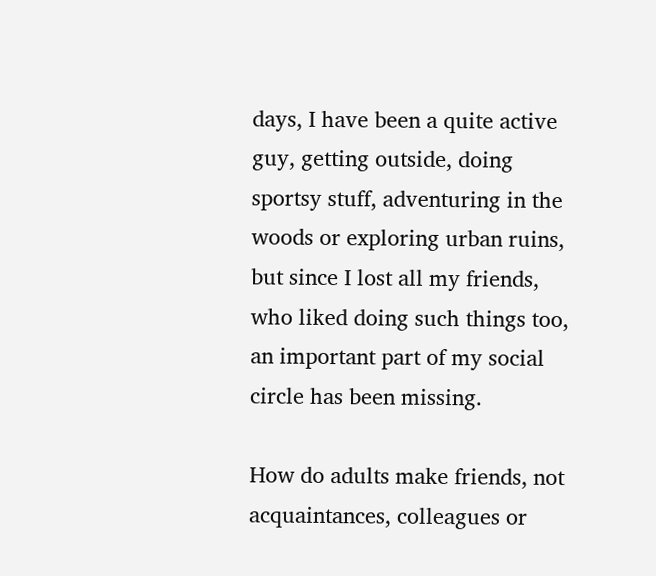days, I have been a quite active guy, getting outside, doing sportsy stuff, adventuring in the woods or exploring urban ruins, but since I lost all my friends, who liked doing such things too, an important part of my social circle has been missing.

How do adults make friends, not acquaintances, colleagues or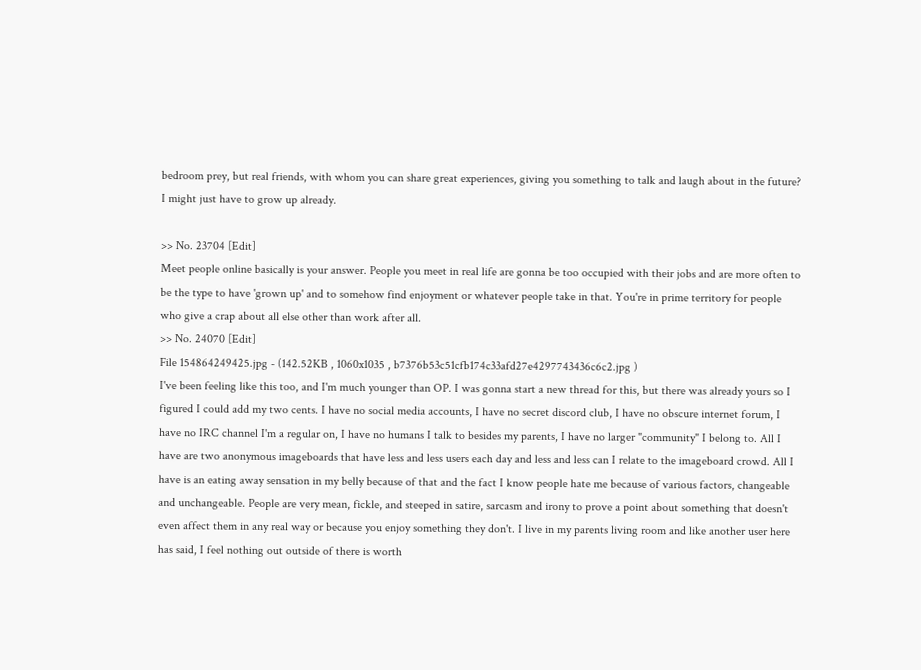bedroom prey, but real friends, with whom you can share great experiences, giving you something to talk and laugh about in the future? I might just have to grow up already.

>> No. 23704 [Edit]
Meet people online basically is your answer. People you meet in real life are gonna be too occupied with their jobs and are more often to be the type to have 'grown up' and to somehow find enjoyment or whatever people take in that. You're in prime territory for people who give a crap about all else other than work after all.
>> No. 24070 [Edit]
File 154864249425.jpg - (142.52KB , 1060x1035 , b7376b53c51cfb174c33afd27e4297743436c6c2.jpg )
I've been feeling like this too, and I'm much younger than OP. I was gonna start a new thread for this, but there was already yours so I figured I could add my two cents. I have no social media accounts, I have no secret discord club, I have no obscure internet forum, I have no IRC channel I'm a regular on, I have no humans I talk to besides my parents, I have no larger "community" I belong to. All I have are two anonymous imageboards that have less and less users each day and less and less can I relate to the imageboard crowd. All I have is an eating away sensation in my belly because of that and the fact I know people hate me because of various factors, changeable and unchangeable. People are very mean, fickle, and steeped in satire, sarcasm and irony to prove a point about something that doesn't even affect them in any real way or because you enjoy something they don't. I live in my parents living room and like another user here has said, I feel nothing out outside of there is worth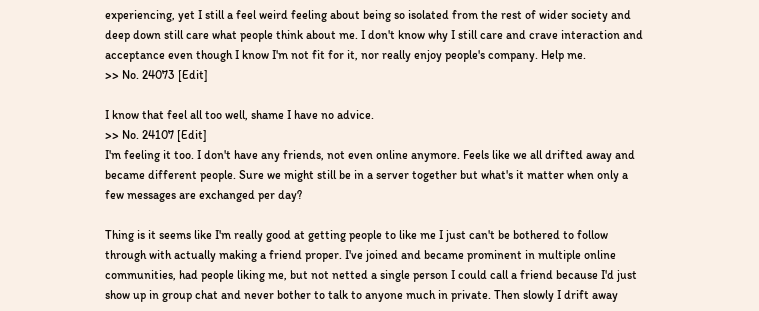experiencing, yet I still a feel weird feeling about being so isolated from the rest of wider society and deep down still care what people think about me. I don't know why I still care and crave interaction and acceptance even though I know I'm not fit for it, nor really enjoy people's company. Help me.
>> No. 24073 [Edit]

I know that feel all too well, shame I have no advice.
>> No. 24107 [Edit]
I'm feeling it too. I don't have any friends, not even online anymore. Feels like we all drifted away and became different people. Sure we might still be in a server together but what's it matter when only a few messages are exchanged per day?

Thing is it seems like I'm really good at getting people to like me I just can't be bothered to follow through with actually making a friend proper. I've joined and became prominent in multiple online communities, had people liking me, but not netted a single person I could call a friend because I'd just show up in group chat and never bother to talk to anyone much in private. Then slowly I drift away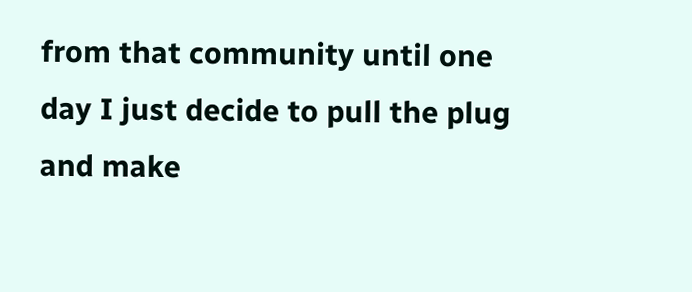from that community until one day I just decide to pull the plug and make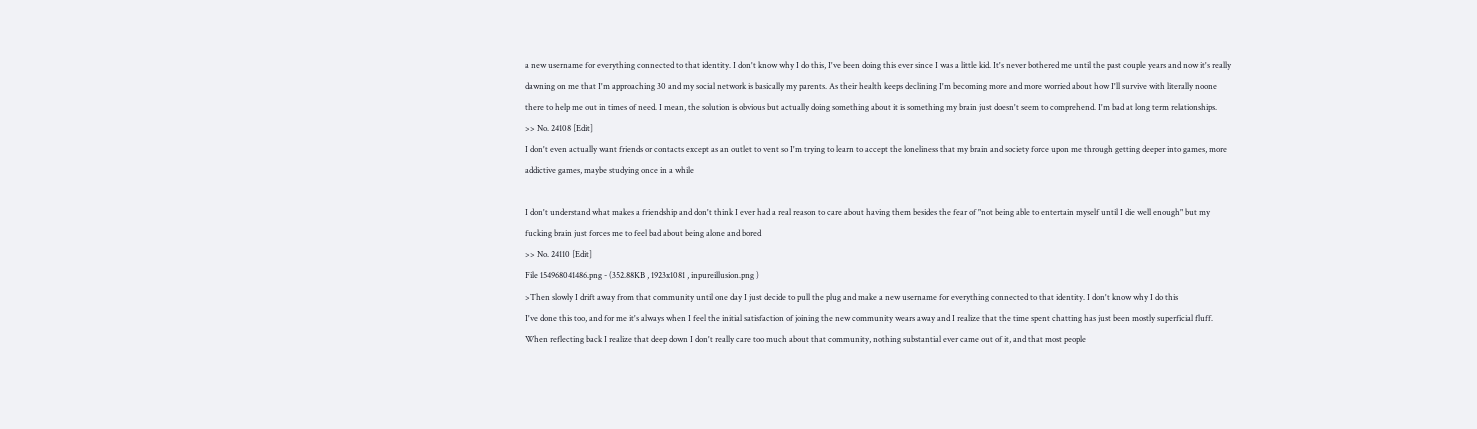a new username for everything connected to that identity. I don't know why I do this, I've been doing this ever since I was a little kid. It's never bothered me until the past couple years and now it's really dawning on me that I'm approaching 30 and my social network is basically my parents. As their health keeps declining I'm becoming more and more worried about how I'll survive with literally noone there to help me out in times of need. I mean, the solution is obvious but actually doing something about it is something my brain just doesn't seem to comprehend. I'm bad at long term relationships.
>> No. 24108 [Edit]
I don't even actually want friends or contacts except as an outlet to vent so I'm trying to learn to accept the loneliness that my brain and society force upon me through getting deeper into games, more addictive games, maybe studying once in a while

I don't understand what makes a friendship and don't think I ever had a real reason to care about having them besides the fear of "not being able to entertain myself until I die well enough" but my fucking brain just forces me to feel bad about being alone and bored
>> No. 24110 [Edit]
File 154968041486.png - (352.88KB , 1923x1081 , inpureillusion.png )
>Then slowly I drift away from that community until one day I just decide to pull the plug and make a new username for everything connected to that identity. I don't know why I do this
I've done this too, and for me it's always when I feel the initial satisfaction of joining the new community wears away and I realize that the time spent chatting has just been mostly superficial fluff. When reflecting back I realize that deep down I don't really care too much about that community, nothing substantial ever came out of it, and that most people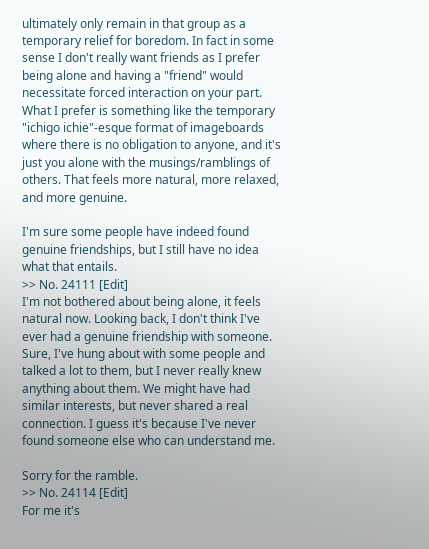ultimately only remain in that group as a temporary relief for boredom. In fact in some sense I don't really want friends as I prefer being alone and having a "friend" would necessitate forced interaction on your part. What I prefer is something like the temporary "ichigo ichie"-esque format of imageboards where there is no obligation to anyone, and it's just you alone with the musings/ramblings of others. That feels more natural, more relaxed, and more genuine.

I'm sure some people have indeed found genuine friendships, but I still have no idea what that entails.
>> No. 24111 [Edit]
I'm not bothered about being alone, it feels natural now. Looking back, I don't think I've ever had a genuine friendship with someone. Sure, I've hung about with some people and talked a lot to them, but I never really knew anything about them. We might have had similar interests, but never shared a real connection. I guess it's because I've never found someone else who can understand me.

Sorry for the ramble.
>> No. 24114 [Edit]
For me it's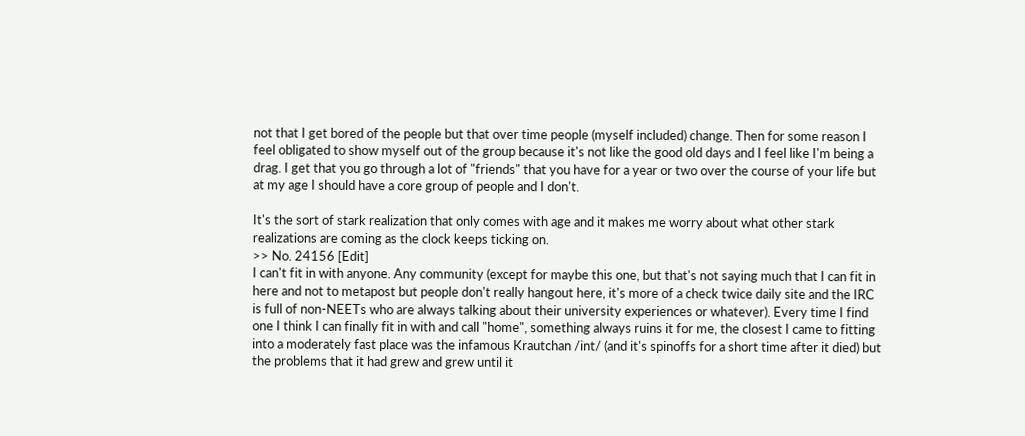not that I get bored of the people but that over time people (myself included) change. Then for some reason I feel obligated to show myself out of the group because it's not like the good old days and I feel like I'm being a drag. I get that you go through a lot of "friends" that you have for a year or two over the course of your life but at my age I should have a core group of people and I don't.

It's the sort of stark realization that only comes with age and it makes me worry about what other stark realizations are coming as the clock keeps ticking on.
>> No. 24156 [Edit]
I can't fit in with anyone. Any community (except for maybe this one, but that's not saying much that I can fit in here and not to metapost but people don't really hangout here, it's more of a check twice daily site and the IRC is full of non-NEETs who are always talking about their university experiences or whatever). Every time I find one I think I can finally fit in with and call "home", something always ruins it for me, the closest I came to fitting into a moderately fast place was the infamous Krautchan /int/ (and it's spinoffs for a short time after it died) but the problems that it had grew and grew until it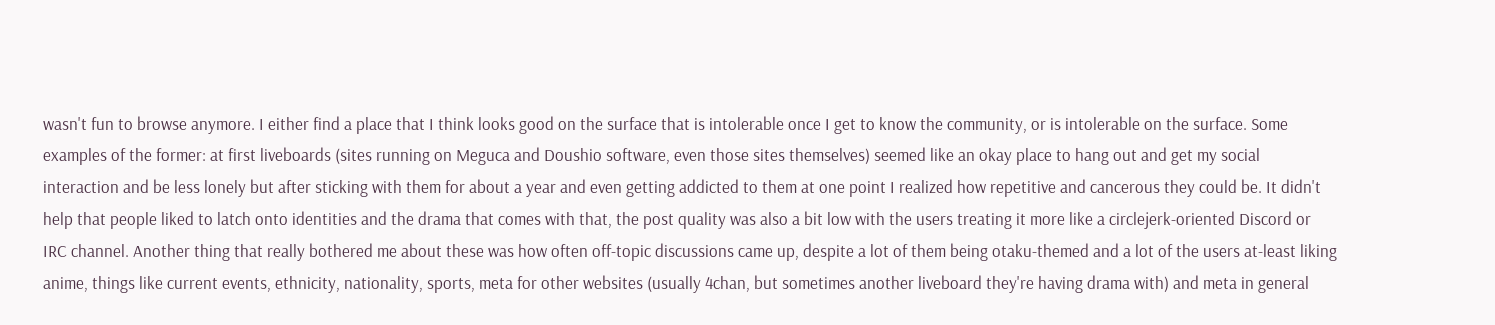wasn't fun to browse anymore. I either find a place that I think looks good on the surface that is intolerable once I get to know the community, or is intolerable on the surface. Some examples of the former: at first liveboards (sites running on Meguca and Doushio software, even those sites themselves) seemed like an okay place to hang out and get my social interaction and be less lonely but after sticking with them for about a year and even getting addicted to them at one point I realized how repetitive and cancerous they could be. It didn't help that people liked to latch onto identities and the drama that comes with that, the post quality was also a bit low with the users treating it more like a circlejerk-oriented Discord or IRC channel. Another thing that really bothered me about these was how often off-topic discussions came up, despite a lot of them being otaku-themed and a lot of the users at-least liking anime, things like current events, ethnicity, nationality, sports, meta for other websites (usually 4chan, but sometimes another liveboard they're having drama with) and meta in general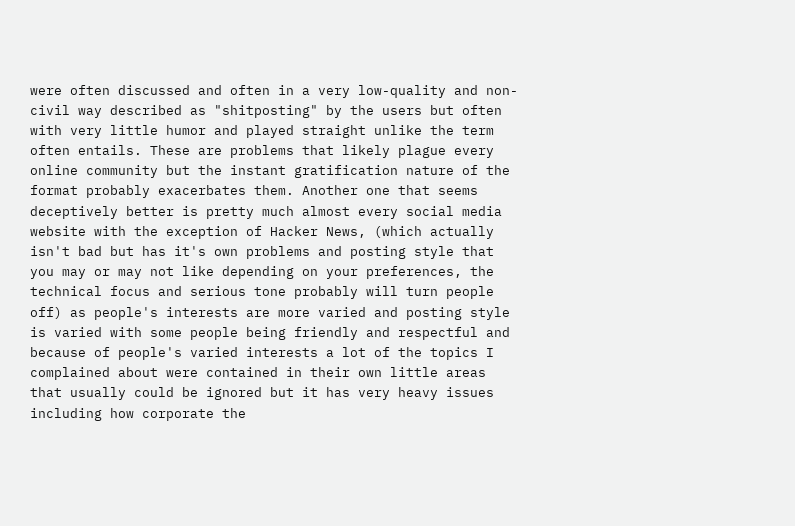were often discussed and often in a very low-quality and non-civil way described as "shitposting" by the users but often with very little humor and played straight unlike the term often entails. These are problems that likely plague every online community but the instant gratification nature of the format probably exacerbates them. Another one that seems deceptively better is pretty much almost every social media website with the exception of Hacker News, (which actually isn't bad but has it's own problems and posting style that you may or may not like depending on your preferences, the technical focus and serious tone probably will turn people off) as people's interests are more varied and posting style is varied with some people being friendly and respectful and because of people's varied interests a lot of the topics I complained about were contained in their own little areas that usually could be ignored but it has very heavy issues including how corporate the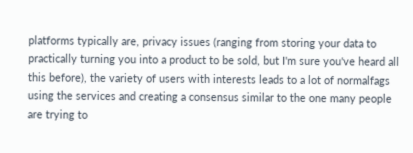platforms typically are, privacy issues (ranging from storing your data to practically turning you into a product to be sold, but I'm sure you've heard all this before), the variety of users with interests leads to a lot of normalfags using the services and creating a consensus similar to the one many people are trying to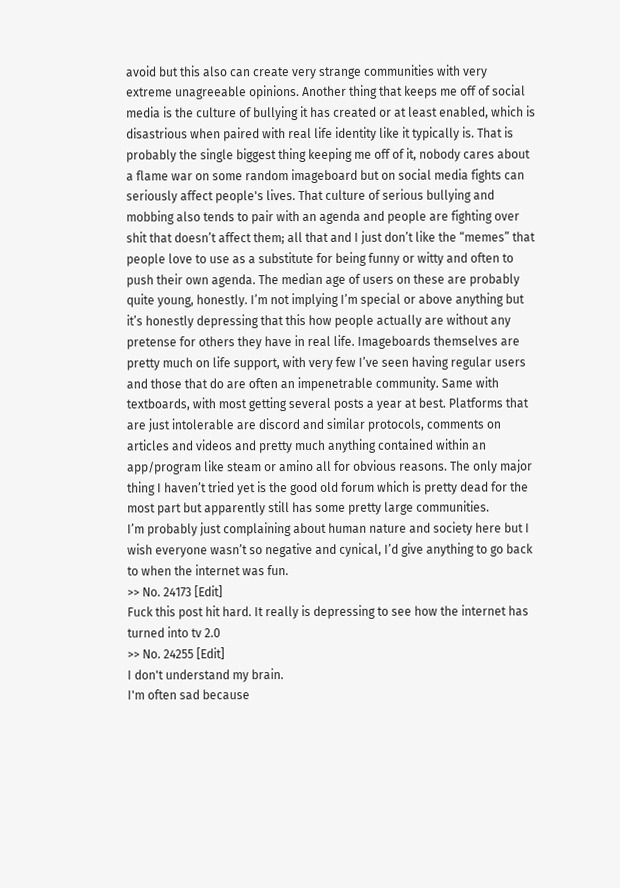avoid but this also can create very strange communities with very extreme unagreeable opinions. Another thing that keeps me off of social media is the culture of bullying it has created or at least enabled, which is disastrious when paired with real life identity like it typically is. That is probably the single biggest thing keeping me off of it, nobody cares about a flame war on some random imageboard but on social media fights can seriously affect people's lives. That culture of serious bullying and mobbing also tends to pair with an agenda and people are fighting over shit that doesn’t affect them; all that and I just don’t like the “memes” that people love to use as a substitute for being funny or witty and often to push their own agenda. The median age of users on these are probably quite young, honestly. I’m not implying I’m special or above anything but it’s honestly depressing that this how people actually are without any pretense for others they have in real life. Imageboards themselves are pretty much on life support, with very few I’ve seen having regular users and those that do are often an impenetrable community. Same with textboards, with most getting several posts a year at best. Platforms that are just intolerable are discord and similar protocols, comments on articles and videos and pretty much anything contained within an app/program like steam or amino all for obvious reasons. The only major thing I haven’t tried yet is the good old forum which is pretty dead for the most part but apparently still has some pretty large communities.
I’m probably just complaining about human nature and society here but I wish everyone wasn’t so negative and cynical, I’d give anything to go back to when the internet was fun.
>> No. 24173 [Edit]
Fuck this post hit hard. It really is depressing to see how the internet has turned into tv 2.0
>> No. 24255 [Edit]
I don't understand my brain.
I'm often sad because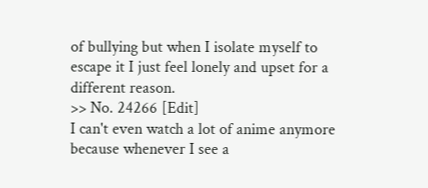of bullying but when I isolate myself to escape it I just feel lonely and upset for a different reason.
>> No. 24266 [Edit]
I can't even watch a lot of anime anymore because whenever I see a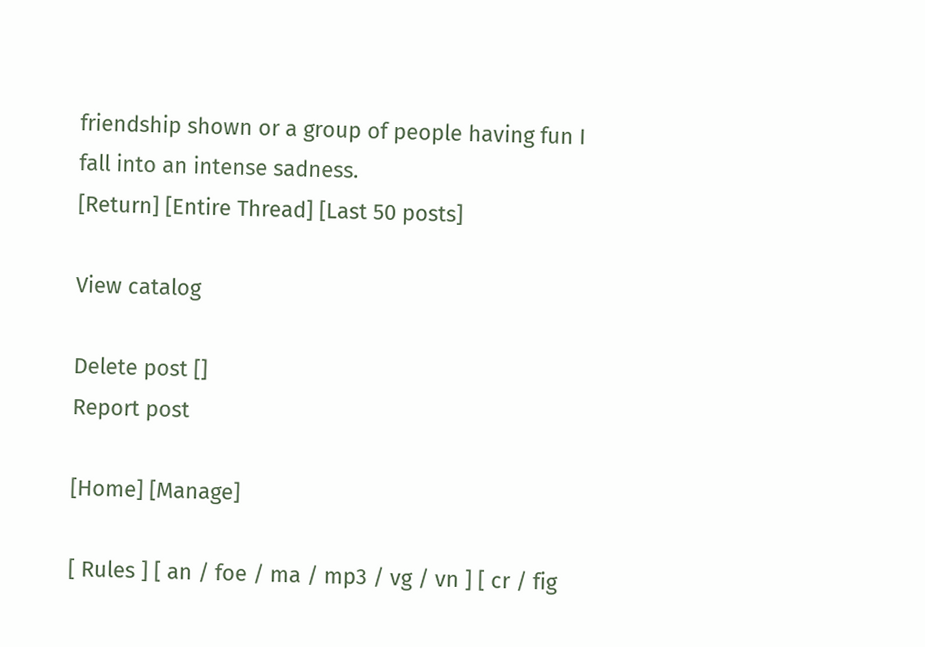friendship shown or a group of people having fun I fall into an intense sadness.
[Return] [Entire Thread] [Last 50 posts]

View catalog

Delete post []
Report post

[Home] [Manage]

[ Rules ] [ an / foe / ma / mp3 / vg / vn ] [ cr / fig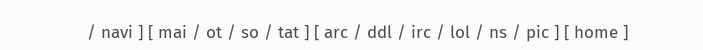/ navi ] [ mai / ot / so / tat ] [ arc / ddl / irc / lol / ns / pic ] [ home ]